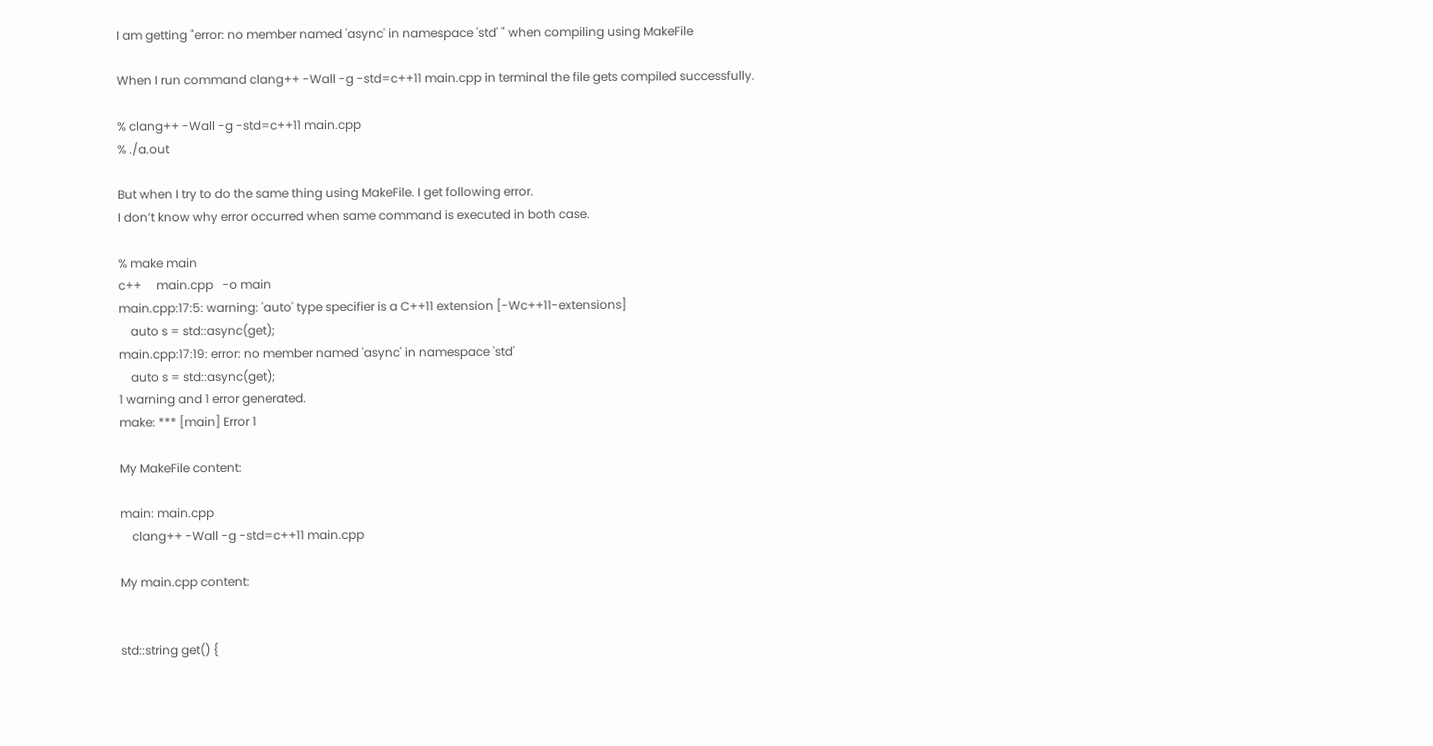I am getting "error: no member named 'async' in namespace 'std' " when compiling using MakeFile

When I run command clang++ -Wall -g -std=c++11 main.cpp in terminal the file gets compiled successfully.

% clang++ -Wall -g -std=c++11 main.cpp
% ./a.out

But when I try to do the same thing using MakeFile. I get following error.
I don’t know why error occurred when same command is executed in both case.

% make main
c++     main.cpp   -o main
main.cpp:17:5: warning: 'auto' type specifier is a C++11 extension [-Wc++11-extensions]
    auto s = std::async(get);
main.cpp:17:19: error: no member named 'async' in namespace 'std'
    auto s = std::async(get);
1 warning and 1 error generated.
make: *** [main] Error 1

My MakeFile content:

main: main.cpp
    clang++ -Wall -g -std=c++11 main.cpp

My main.cpp content:


std::string get() {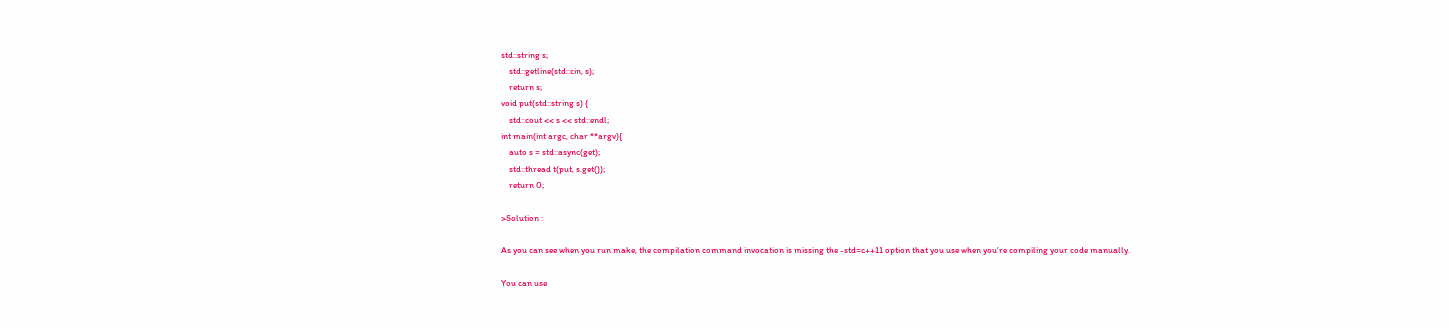std::string s;
    std::getline(std::cin, s);
    return s;
void put(std::string s) {
    std::cout << s << std::endl;
int main(int argc, char **argv){
    auto s = std::async(get);
    std::thread t(put, s.get());
    return 0;

>Solution :

As you can see when you run make, the compilation command invocation is missing the -std=c++11 option that you use when you’re compiling your code manually.

You can use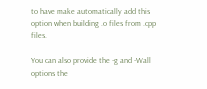to have make automatically add this option when building .o files from .cpp files.

You can also provide the -g and -Wall options the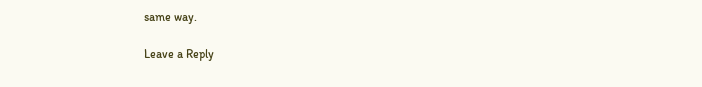same way.

Leave a Reply